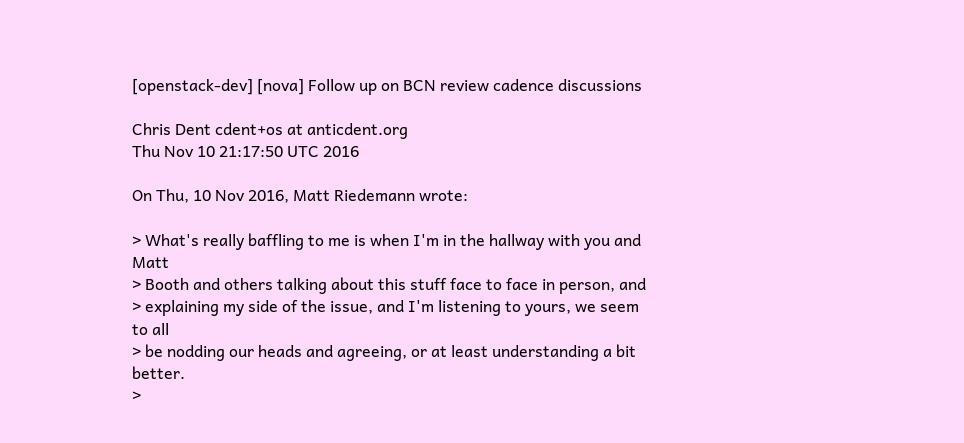[openstack-dev] [nova] Follow up on BCN review cadence discussions

Chris Dent cdent+os at anticdent.org
Thu Nov 10 21:17:50 UTC 2016

On Thu, 10 Nov 2016, Matt Riedemann wrote:

> What's really baffling to me is when I'm in the hallway with you and Matt
> Booth and others talking about this stuff face to face in person, and
> explaining my side of the issue, and I'm listening to yours, we seem to all
> be nodding our heads and agreeing, or at least understanding a bit better.
>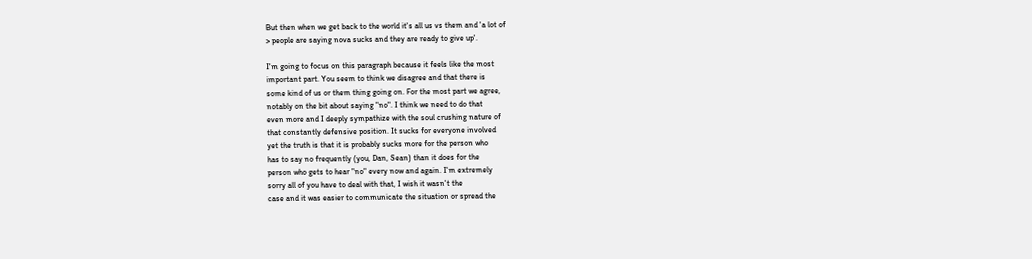But then when we get back to the world it's all us vs them and 'a lot of
> people are saying nova sucks and they are ready to give up'.

I'm going to focus on this paragraph because it feels like the most
important part. You seem to think we disagree and that there is
some kind of us or them thing going on. For the most part we agree,
notably on the bit about saying "no". I think we need to do that
even more and I deeply sympathize with the soul crushing nature of
that constantly defensive position. It sucks for everyone involved
yet the truth is that it is probably sucks more for the person who
has to say no frequently (you, Dan, Sean) than it does for the
person who gets to hear "no" every now and again. I'm extremely
sorry all of you have to deal with that, I wish it wasn't the
case and it was easier to communicate the situation or spread the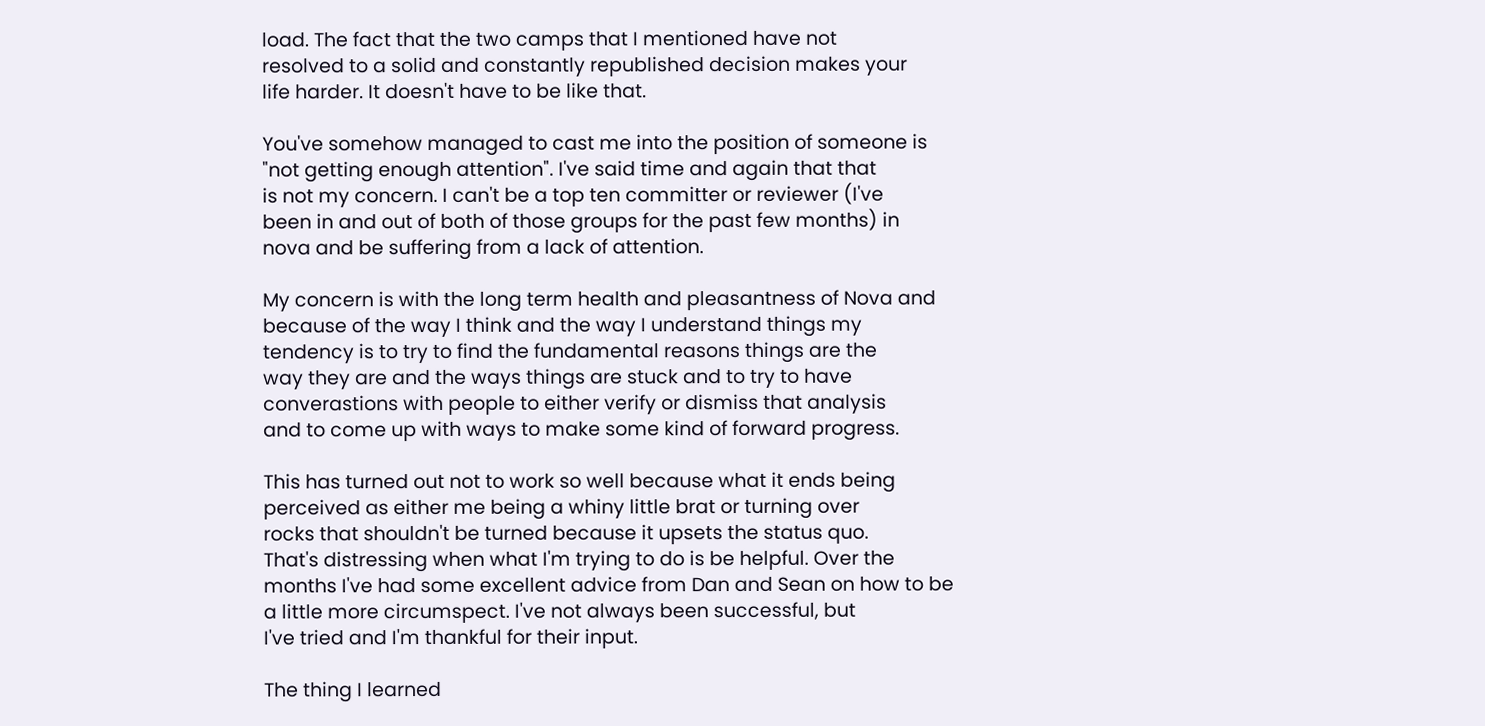load. The fact that the two camps that I mentioned have not
resolved to a solid and constantly republished decision makes your
life harder. It doesn't have to be like that.

You've somehow managed to cast me into the position of someone is
"not getting enough attention". I've said time and again that that
is not my concern. I can't be a top ten committer or reviewer (I've
been in and out of both of those groups for the past few months) in
nova and be suffering from a lack of attention.

My concern is with the long term health and pleasantness of Nova and
because of the way I think and the way I understand things my
tendency is to try to find the fundamental reasons things are the
way they are and the ways things are stuck and to try to have
converastions with people to either verify or dismiss that analysis
and to come up with ways to make some kind of forward progress.

This has turned out not to work so well because what it ends being
perceived as either me being a whiny little brat or turning over
rocks that shouldn't be turned because it upsets the status quo.
That's distressing when what I'm trying to do is be helpful. Over the
months I've had some excellent advice from Dan and Sean on how to be
a little more circumspect. I've not always been successful, but
I've tried and I'm thankful for their input.

The thing I learned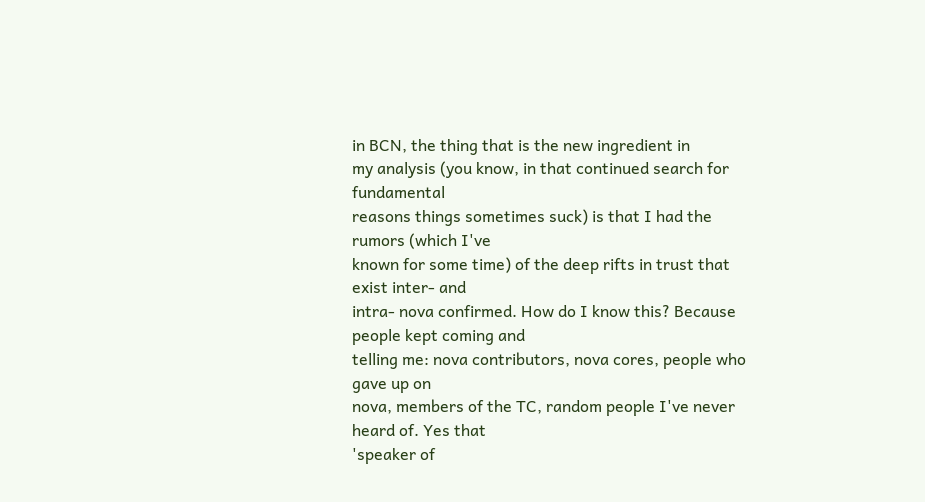in BCN, the thing that is the new ingredient in
my analysis (you know, in that continued search for fundamental
reasons things sometimes suck) is that I had the rumors (which I've
known for some time) of the deep rifts in trust that exist inter- and
intra- nova confirmed. How do I know this? Because people kept coming and
telling me: nova contributors, nova cores, people who gave up on
nova, members of the TC, random people I've never heard of. Yes that
'speaker of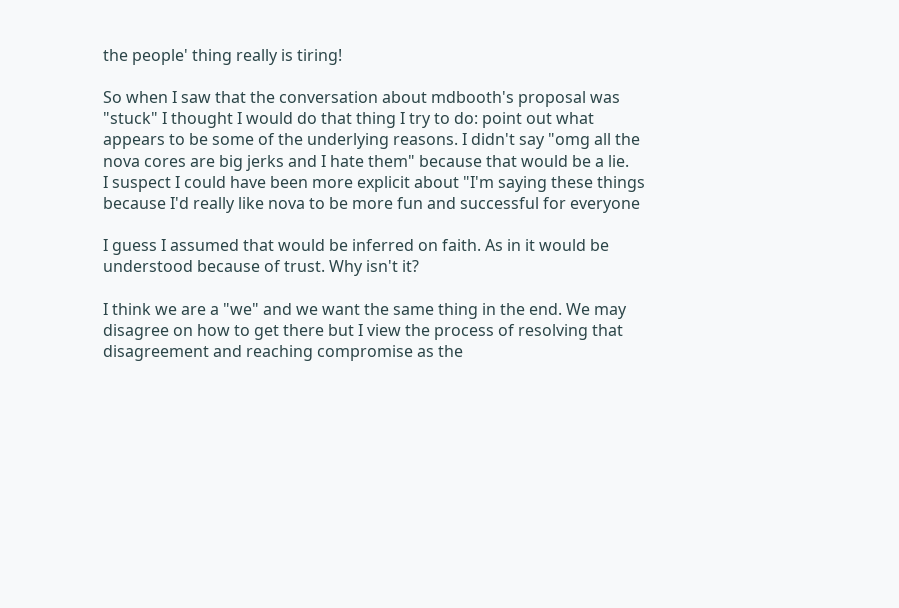the people' thing really is tiring!

So when I saw that the conversation about mdbooth's proposal was
"stuck" I thought I would do that thing I try to do: point out what
appears to be some of the underlying reasons. I didn't say "omg all the
nova cores are big jerks and I hate them" because that would be a lie.
I suspect I could have been more explicit about "I'm saying these things
because I'd really like nova to be more fun and successful for everyone

I guess I assumed that would be inferred on faith. As in it would be
understood because of trust. Why isn't it?

I think we are a "we" and we want the same thing in the end. We may
disagree on how to get there but I view the process of resolving that
disagreement and reaching compromise as the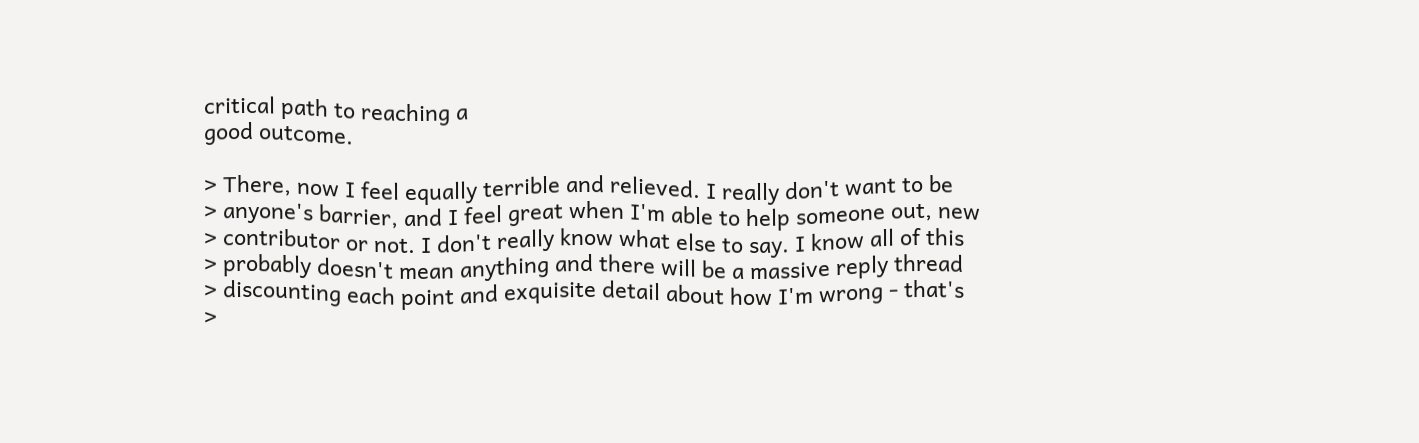critical path to reaching a
good outcome.

> There, now I feel equally terrible and relieved. I really don't want to be
> anyone's barrier, and I feel great when I'm able to help someone out, new
> contributor or not. I don't really know what else to say. I know all of this
> probably doesn't mean anything and there will be a massive reply thread
> discounting each point and exquisite detail about how I'm wrong - that's
>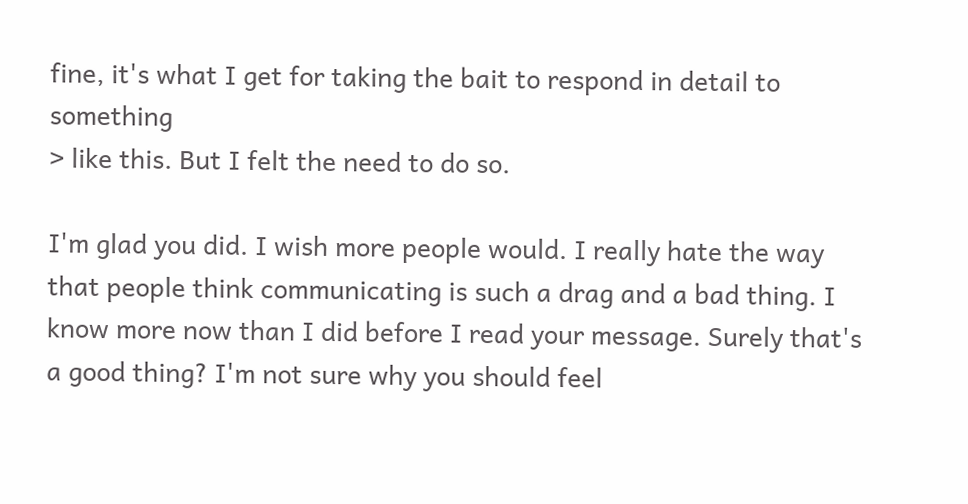fine, it's what I get for taking the bait to respond in detail to something
> like this. But I felt the need to do so.

I'm glad you did. I wish more people would. I really hate the way
that people think communicating is such a drag and a bad thing. I
know more now than I did before I read your message. Surely that's
a good thing? I'm not sure why you should feel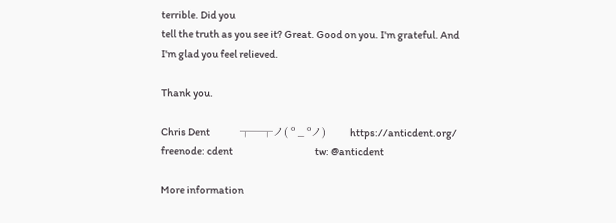terrible. Did you
tell the truth as you see it? Great. Good on you. I'm grateful. And
I'm glad you feel relieved.

Thank you.

Chris Dent               ┬─┬ノ( º _ ºノ)        https://anticdent.org/
freenode: cdent                                         tw: @anticdent

More information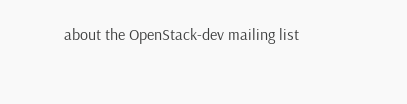about the OpenStack-dev mailing list